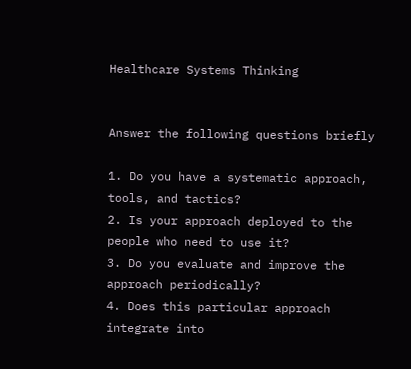Healthcare Systems Thinking


Answer the following questions briefly

1. Do you have a systematic approach, tools, and tactics?
2. Is your approach deployed to the people who need to use it?
3. Do you evaluate and improve the approach periodically?
4. Does this particular approach integrate into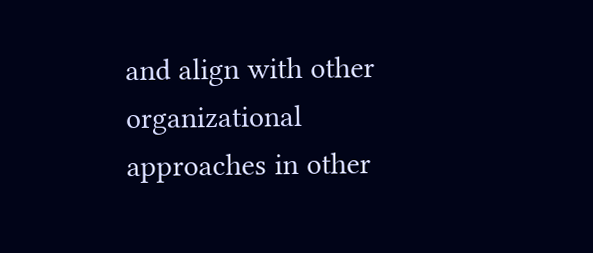and align with other organizational approaches in other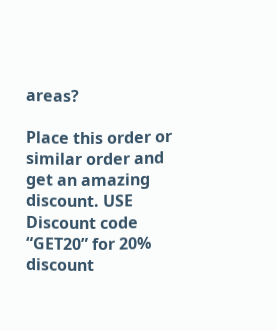areas?

Place this order or similar order and get an amazing discount. USE Discount code “GET20” for 20% discount